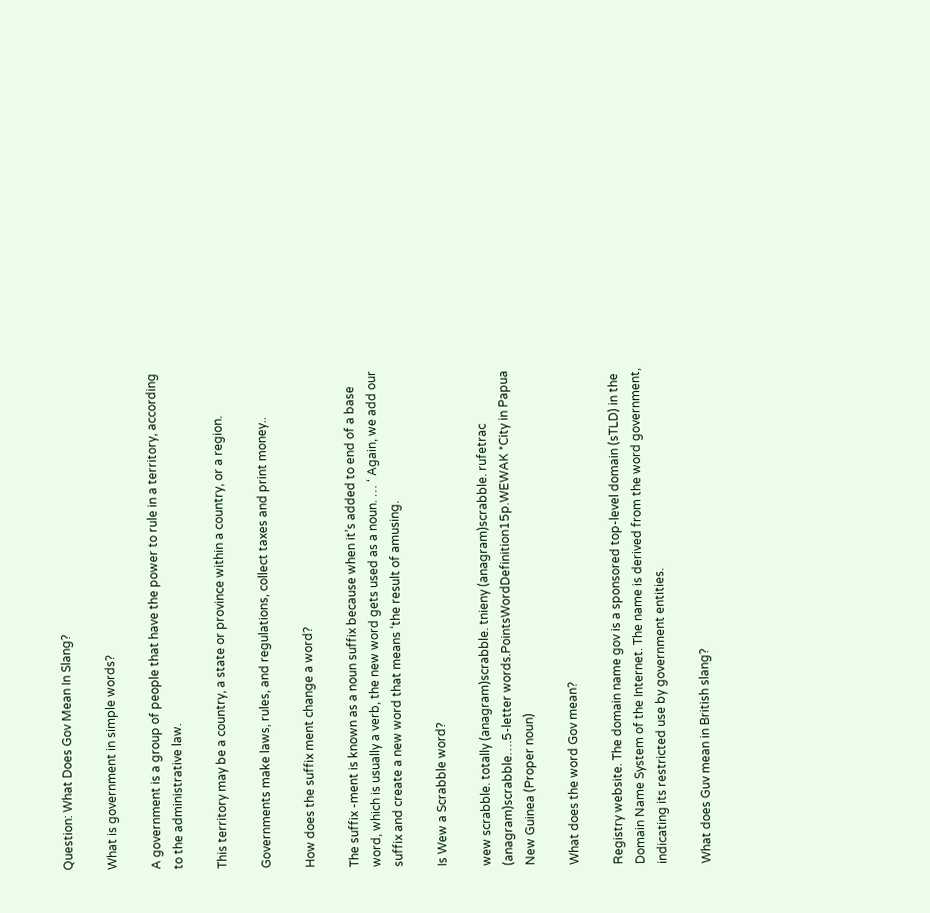Question: What Does Gov Mean In Slang?

What is government in simple words?

A government is a group of people that have the power to rule in a territory, according to the administrative law.

This territory may be a country, a state or province within a country, or a region.

Governments make laws, rules, and regulations, collect taxes and print money..

How does the suffix ment change a word?

The suffix -ment is known as a noun suffix because when it’s added to end of a base word, which is usually a verb, the new word gets used as a noun. … ‘ Again, we add our suffix and create a new word that means ‘the result of amusing.

Is Wew a Scrabble word?

wew scrabble. totally (anagram)scrabble. tnieny (anagram)scrabble. rufetrac (anagram)scrabble….5-letter words.PointsWordDefinition15p.WEWAK *City in Papua New Guinea (Proper noun)

What does the word Gov mean?

Registry website. The domain name gov is a sponsored top-level domain (sTLD) in the Domain Name System of the Internet. The name is derived from the word government, indicating its restricted use by government entities.

What does Guv mean in British slang?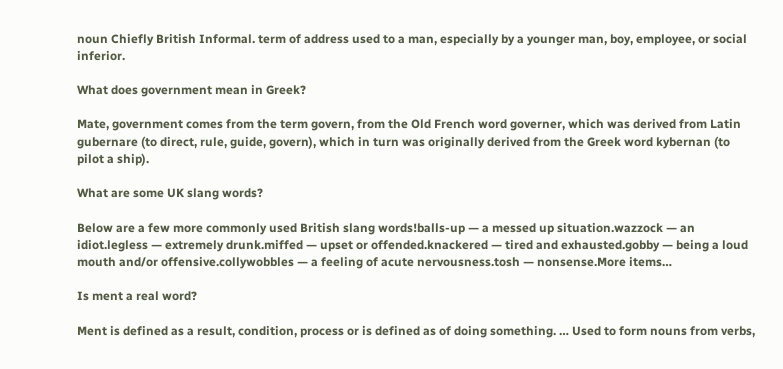noun Chiefly British Informal. term of address used to a man, especially by a younger man, boy, employee, or social inferior.

What does government mean in Greek?

Mate, government comes from the term govern, from the Old French word governer, which was derived from Latin gubernare (to direct, rule, guide, govern), which in turn was originally derived from the Greek word kybernan (to pilot a ship).

What are some UK slang words?

Below are a few more commonly used British slang words!balls-up — a messed up situation.wazzock — an idiot.legless — extremely drunk.miffed — upset or offended.knackered — tired and exhausted.gobby — being a loud mouth and/or offensive.collywobbles — a feeling of acute nervousness.tosh — nonsense.More items…

Is ment a real word?

Ment is defined as a result, condition, process or is defined as of doing something. … Used to form nouns from verbs,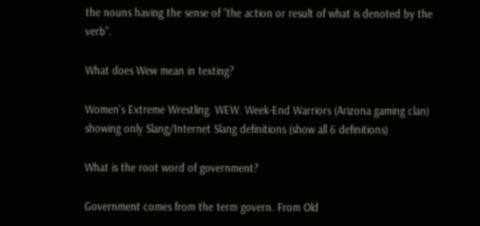the nouns having the sense of “the action or result of what is denoted by the verb”.

What does Wew mean in texting?

Women’s Extreme Wrestling. WEW. Week-End Warriors (Arizona gaming clan) showing only Slang/Internet Slang definitions (show all 6 definitions)

What is the root word of government?

Government comes from the term govern. From Old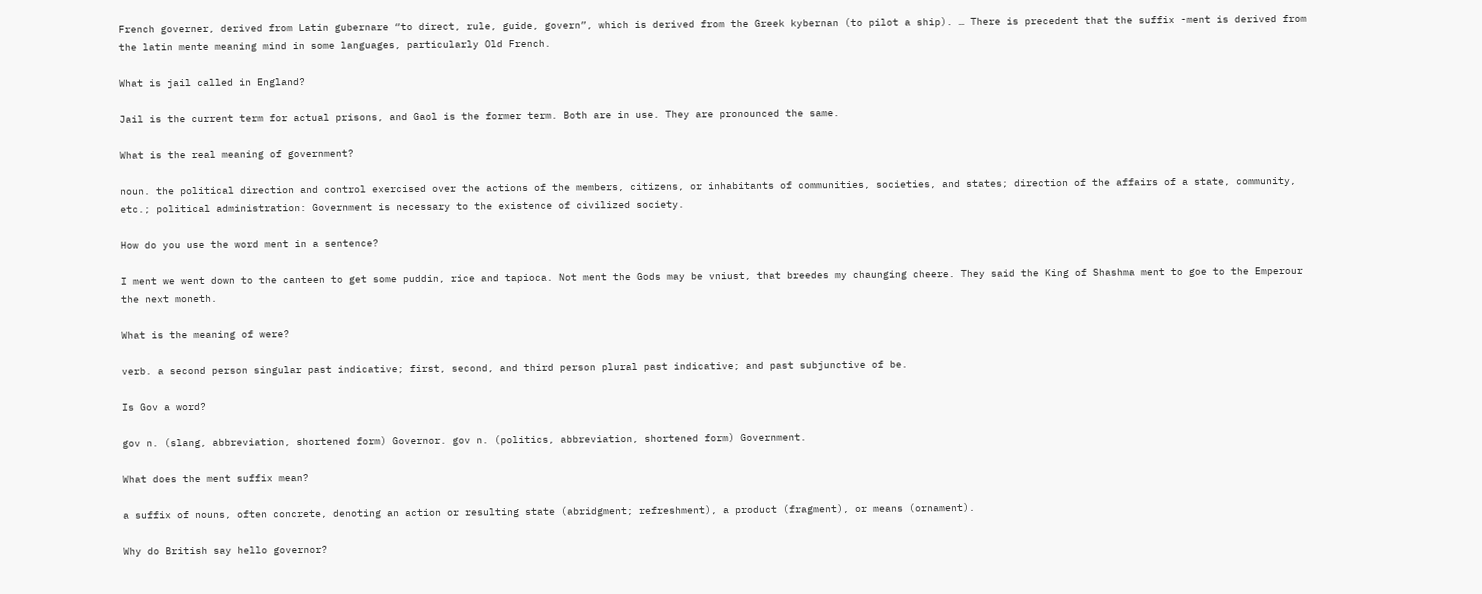French governer, derived from Latin gubernare “to direct, rule, guide, govern”, which is derived from the Greek kybernan (to pilot a ship). … There is precedent that the suffix -ment is derived from the latin mente meaning mind in some languages, particularly Old French.

What is jail called in England?

Jail is the current term for actual prisons, and Gaol is the former term. Both are in use. They are pronounced the same.

What is the real meaning of government?

noun. the political direction and control exercised over the actions of the members, citizens, or inhabitants of communities, societies, and states; direction of the affairs of a state, community, etc.; political administration: Government is necessary to the existence of civilized society.

How do you use the word ment in a sentence?

I ment we went down to the canteen to get some puddin, rice and tapioca. Not ment the Gods may be vniust, that breedes my chaunging cheere. They said the King of Shashma ment to goe to the Emperour the next moneth.

What is the meaning of were?

verb. a second person singular past indicative; first, second, and third person plural past indicative; and past subjunctive of be.

Is Gov a word?

gov n. (slang, abbreviation, shortened form) Governor. gov n. (politics, abbreviation, shortened form) Government.

What does the ment suffix mean?

a suffix of nouns, often concrete, denoting an action or resulting state (abridgment; refreshment), a product (fragment), or means (ornament).

Why do British say hello governor?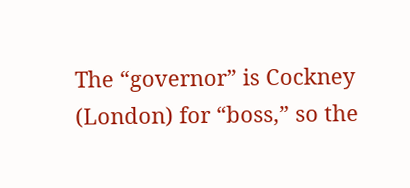The “governor” is Cockney (London) for “boss,” so the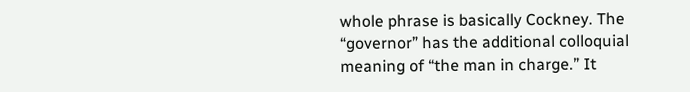whole phrase is basically Cockney. The “governor” has the additional colloquial meaning of “the man in charge.” It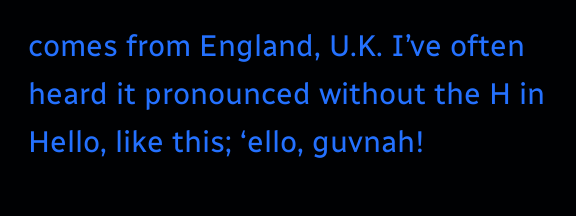comes from England, U.K. I’ve often heard it pronounced without the H in Hello, like this; ‘ello, guvnah!